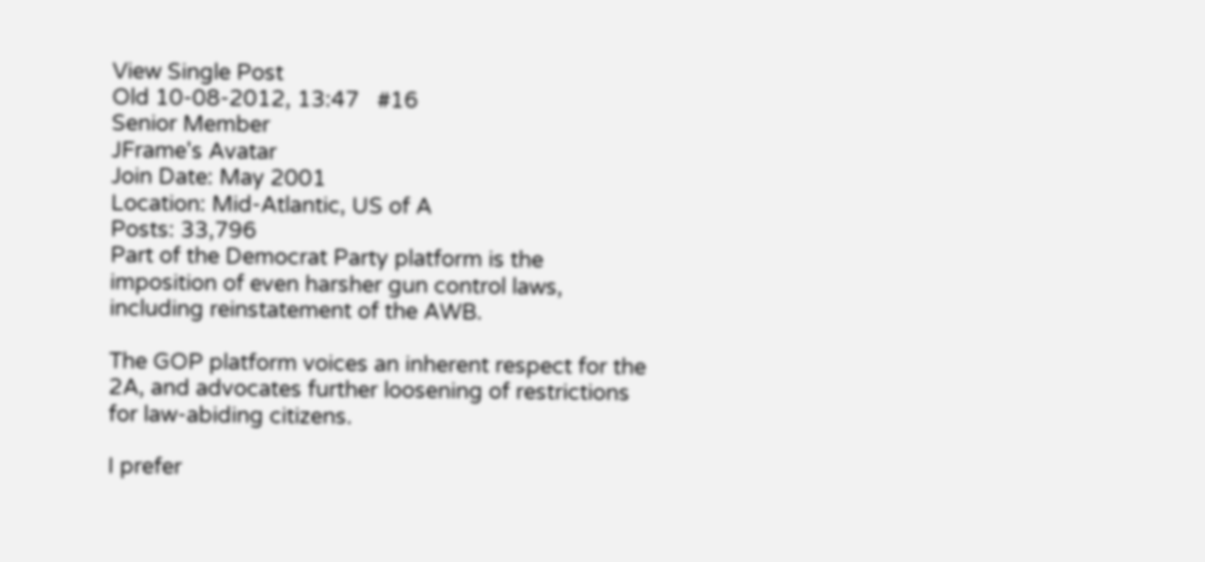View Single Post
Old 10-08-2012, 13:47   #16
Senior Member
JFrame's Avatar
Join Date: May 2001
Location: Mid-Atlantic, US of A
Posts: 33,796
Part of the Democrat Party platform is the imposition of even harsher gun control laws, including reinstatement of the AWB.

The GOP platform voices an inherent respect for the 2A, and advocates further loosening of restrictions for law-abiding citizens.

I prefer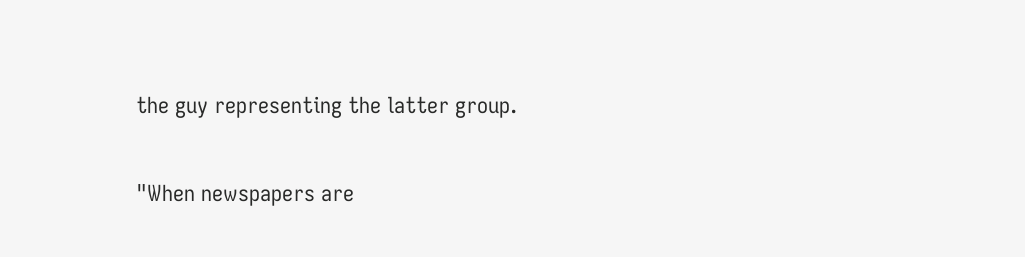the guy representing the latter group.

"When newspapers are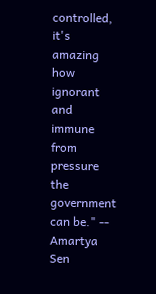controlled, it's amazing how ignorant and immune from pressure the government can be." -- Amartya Sen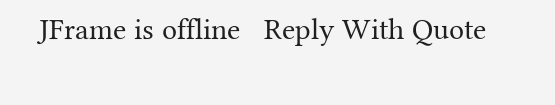JFrame is offline   Reply With Quote